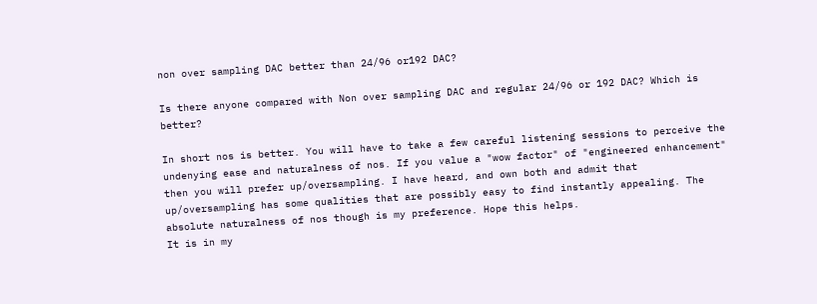non over sampling DAC better than 24/96 or192 DAC?

Is there anyone compared with Non over sampling DAC and regular 24/96 or 192 DAC? Which is better?

In short nos is better. You will have to take a few careful listening sessions to perceive the undenying ease and naturalness of nos. If you value a "wow factor" of "engineered enhancement" then you will prefer up/oversampling. I have heard, and own both and admit that up/oversampling has some qualities that are possibly easy to find instantly appealing. The absolute naturalness of nos though is my preference. Hope this helps.
It is in my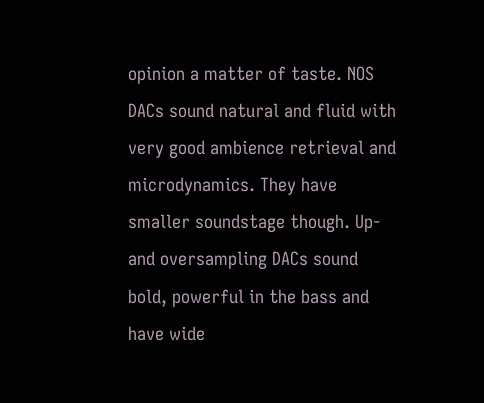opinion a matter of taste. NOS DACs sound natural and fluid with very good ambience retrieval and microdynamics. They have smaller soundstage though. Up- and oversampling DACs sound bold, powerful in the bass and have wide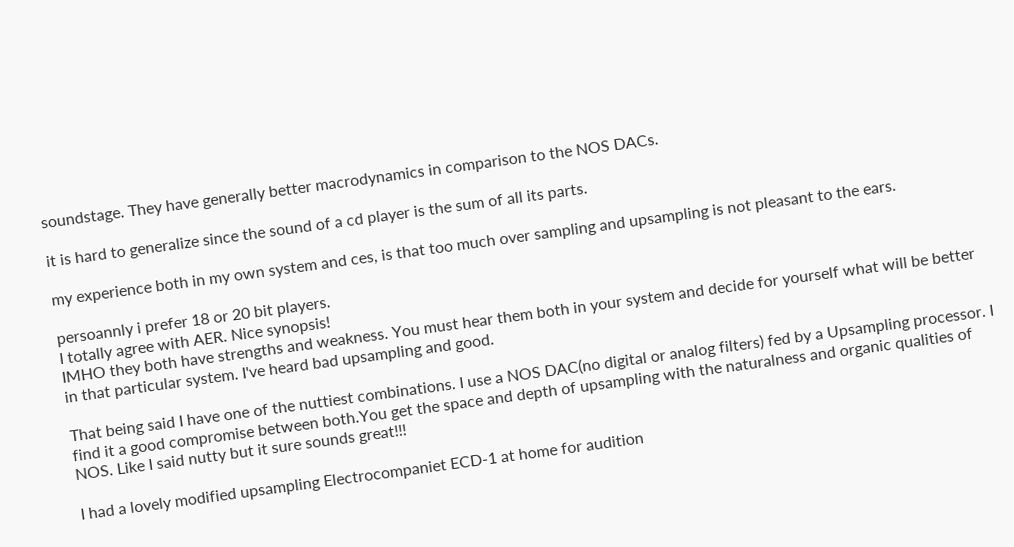soundstage. They have generally better macrodynamics in comparison to the NOS DACs.

it is hard to generalize since the sound of a cd player is the sum of all its parts.

my experience both in my own system and ces, is that too much over sampling and upsampling is not pleasant to the ears.

persoannly i prefer 18 or 20 bit players.
I totally agree with AER. Nice synopsis!
IMHO they both have strengths and weakness. You must hear them both in your system and decide for yourself what will be better in that particular system. I've heard bad upsampling and good.

That being said I have one of the nuttiest combinations. I use a NOS DAC(no digital or analog filters) fed by a Upsampling processor. I find it a good compromise between both.You get the space and depth of upsampling with the naturalness and organic qualities of NOS. Like I said nutty but it sure sounds great!!!

I had a lovely modified upsampling Electrocompaniet ECD-1 at home for audition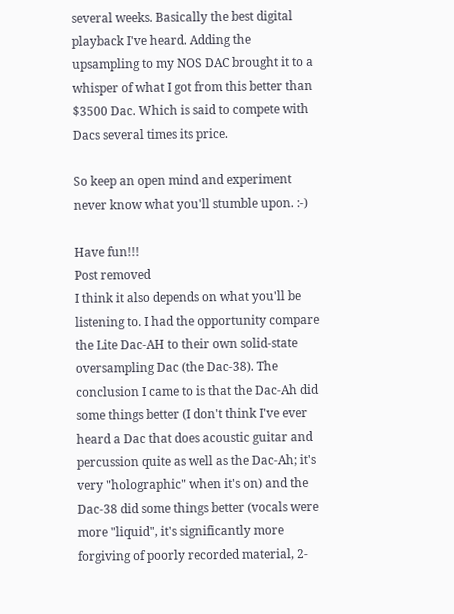several weeks. Basically the best digital playback I've heard. Adding the upsampling to my NOS DAC brought it to a whisper of what I got from this better than $3500 Dac. Which is said to compete with Dacs several times its price.

So keep an open mind and experiment never know what you'll stumble upon. :-)

Have fun!!!
Post removed
I think it also depends on what you'll be listening to. I had the opportunity compare the Lite Dac-AH to their own solid-state oversampling Dac (the Dac-38). The conclusion I came to is that the Dac-Ah did some things better (I don't think I've ever heard a Dac that does acoustic guitar and percussion quite as well as the Dac-Ah; it's very "holographic" when it's on) and the Dac-38 did some things better (vocals were more "liquid", it's significantly more forgiving of poorly recorded material, 2-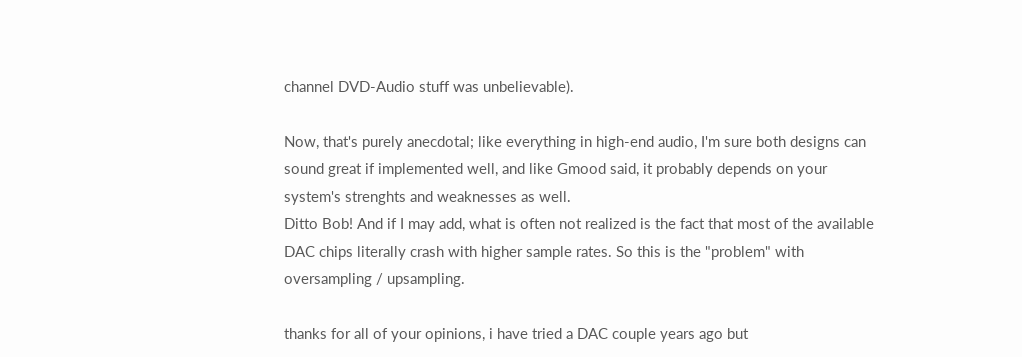channel DVD-Audio stuff was unbelievable).

Now, that's purely anecdotal; like everything in high-end audio, I'm sure both designs can sound great if implemented well, and like Gmood said, it probably depends on your system's strenghts and weaknesses as well.
Ditto Bob! And if I may add, what is often not realized is the fact that most of the available DAC chips literally crash with higher sample rates. So this is the "problem" with oversampling / upsampling.

thanks for all of your opinions, i have tried a DAC couple years ago but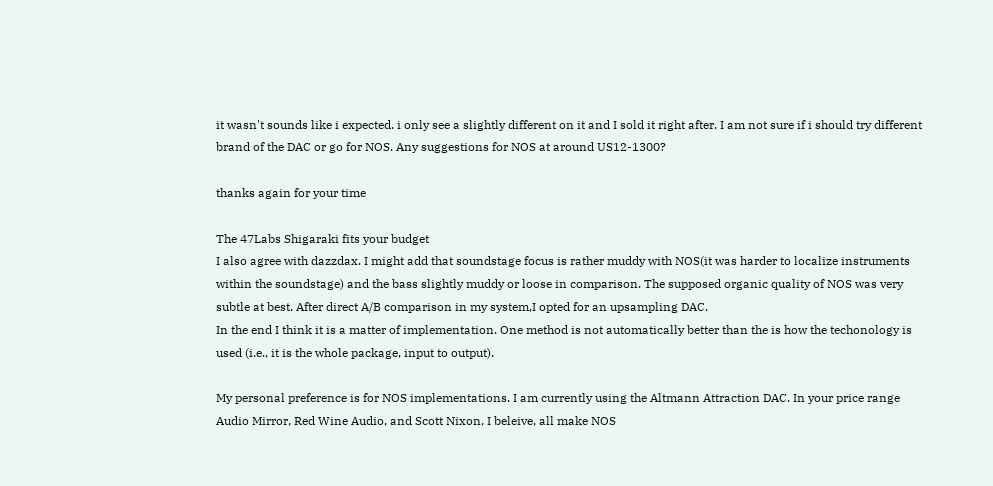it wasn't sounds like i expected. i only see a slightly different on it and I sold it right after. I am not sure if i should try different brand of the DAC or go for NOS. Any suggestions for NOS at around US12-1300?

thanks again for your time

The 47Labs Shigaraki fits your budget
I also agree with dazzdax. I might add that soundstage focus is rather muddy with NOS(it was harder to localize instruments within the soundstage) and the bass slightly muddy or loose in comparison. The supposed organic quality of NOS was very subtle at best. After direct A/B comparison in my system,I opted for an upsampling DAC.
In the end I think it is a matter of implementation. One method is not automatically better than the is how the techonology is used (i.e., it is the whole package, input to output).

My personal preference is for NOS implementations. I am currently using the Altmann Attraction DAC. In your price range Audio Mirror, Red Wine Audio, and Scott Nixon, I beleive, all make NOS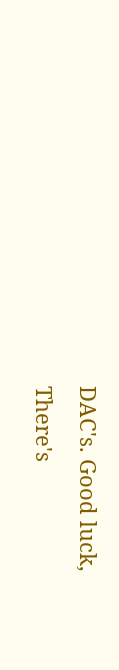DAC's. Good luck,
There's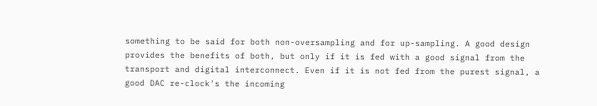something to be said for both non-oversampling and for up-sampling. A good design provides the benefits of both, but only if it is fed with a good signal from the transport and digital interconnect. Even if it is not fed from the purest signal, a good DAC re-clock's the incoming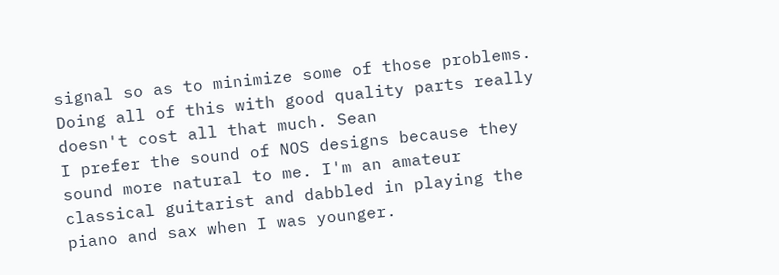signal so as to minimize some of those problems. Doing all of this with good quality parts really doesn't cost all that much. Sean
I prefer the sound of NOS designs because they sound more natural to me. I'm an amateur classical guitarist and dabbled in playing the piano and sax when I was younger.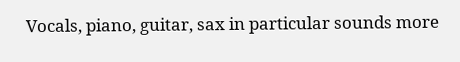Vocals, piano, guitar, sax in particular sounds more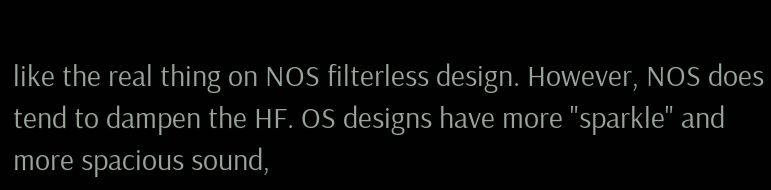like the real thing on NOS filterless design. However, NOS does tend to dampen the HF. OS designs have more "sparkle" and more spacious sound,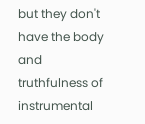but they don't have the body and truthfulness of instrumental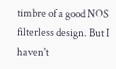timbre of a good NOS filterless design. But I haven't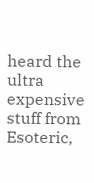heard the ultra expensive stuff from Esoteric,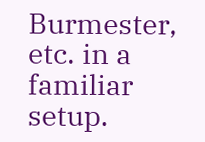Burmester, etc. in a familiar setup.